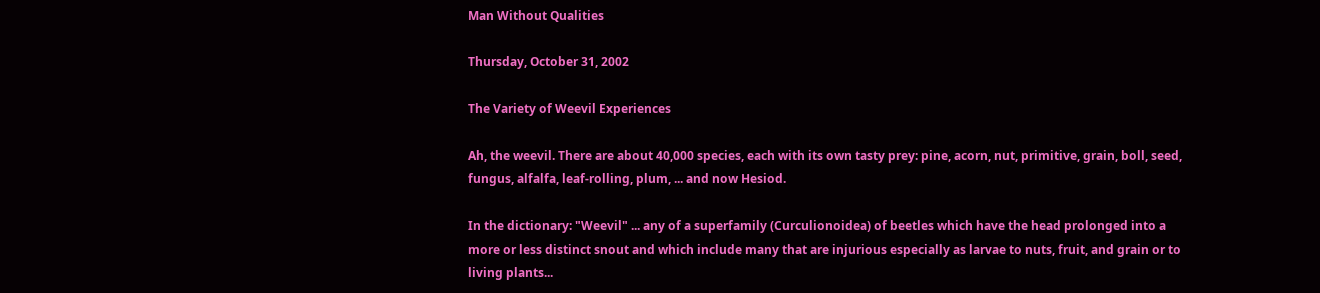Man Without Qualities

Thursday, October 31, 2002

The Variety of Weevil Experiences

Ah, the weevil. There are about 40,000 species, each with its own tasty prey: pine, acorn, nut, primitive, grain, boll, seed, fungus, alfalfa, leaf-rolling, plum, ... and now Hesiod.

In the dictionary: "Weevil" ... any of a superfamily (Curculionoidea) of beetles which have the head prolonged into a more or less distinct snout and which include many that are injurious especially as larvae to nuts, fruit, and grain or to living plants...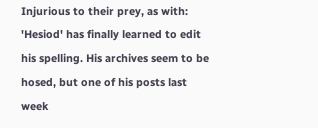Injurious to their prey, as with: 'Hesiod' has finally learned to edit his spelling. His archives seem to be hosed, but one of his posts last week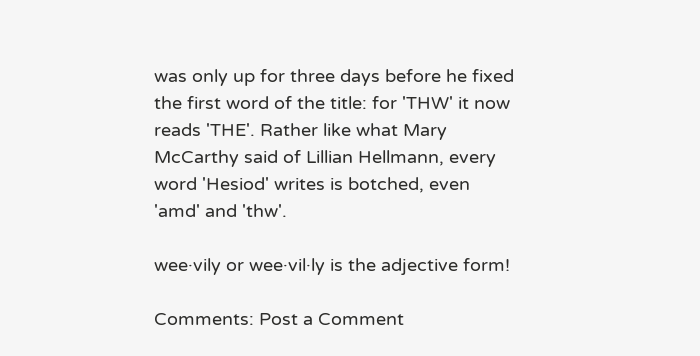was only up for three days before he fixed the first word of the title: for 'THW' it now reads 'THE'. Rather like what Mary McCarthy said of Lillian Hellmann, every word 'Hesiod' writes is botched, even 'amd' and 'thw'.

wee·vily or wee·vil·ly is the adjective form!

Comments: Post a Comment